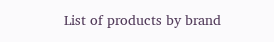List of products by brand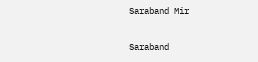Saraband Mir

Saraband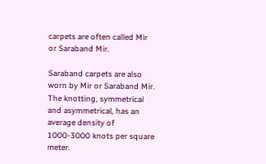carpets are often called Mir or Saraband Mir.

Saraband carpets are also worn by Mir or Saraband Mir. The knotting, symmetrical and asymmetrical, has an average density of 1000-3000 knots per square meter.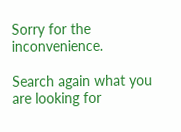Sorry for the inconvenience.

Search again what you are looking for